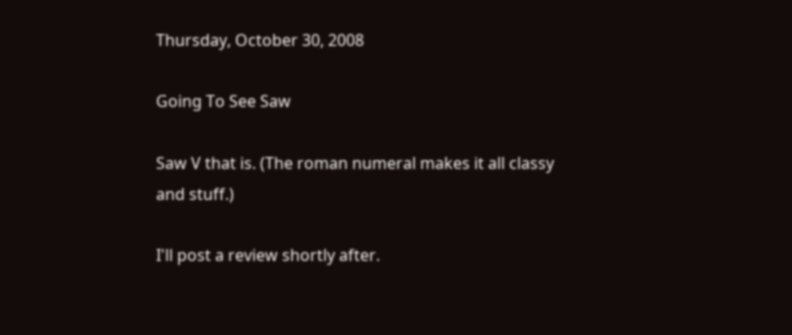Thursday, October 30, 2008

Going To See Saw

Saw V that is. (The roman numeral makes it all classy and stuff.)

I'll post a review shortly after.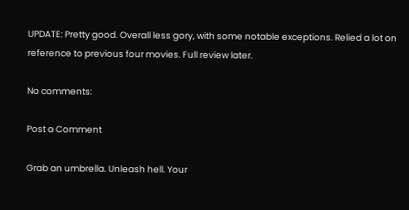UPDATE: Pretty good. Overall less gory, with some notable exceptions. Relied a lot on reference to previous four movies. Full review later.

No comments:

Post a Comment

Grab an umbrella. Unleash hell. Your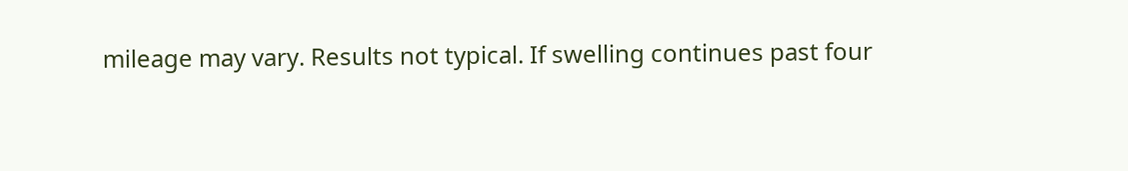mileage may vary. Results not typical. If swelling continues past four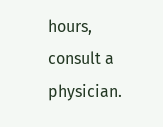hours, consult a physician.